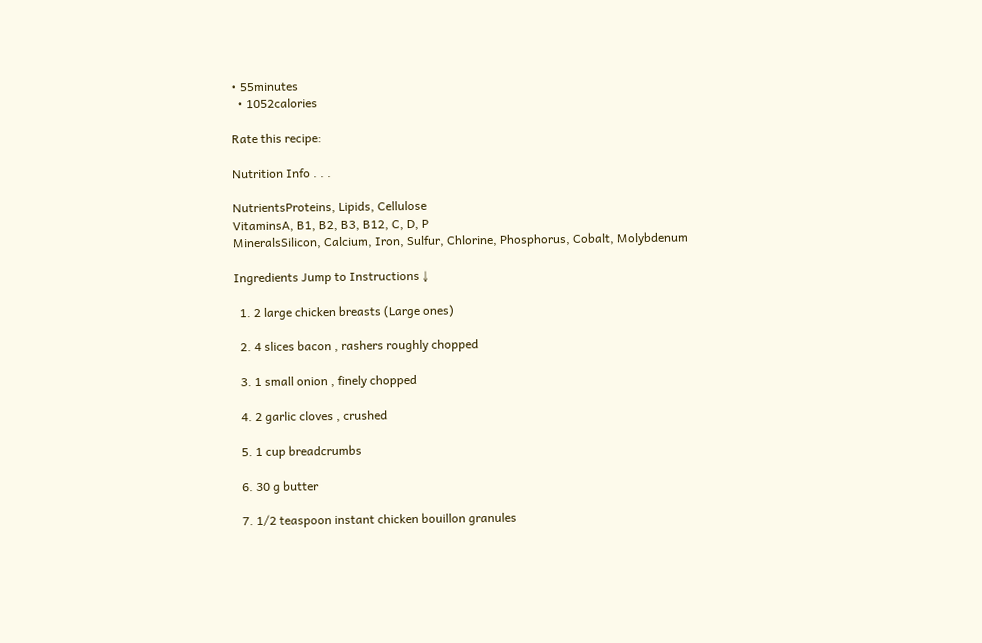• 55minutes
  • 1052calories

Rate this recipe:

Nutrition Info . . .

NutrientsProteins, Lipids, Cellulose
VitaminsA, B1, B2, B3, B12, C, D, P
MineralsSilicon, Calcium, Iron, Sulfur, Chlorine, Phosphorus, Cobalt, Molybdenum

Ingredients Jump to Instructions ↓

  1. 2 large chicken breasts (Large ones)

  2. 4 slices bacon , rashers roughly chopped

  3. 1 small onion , finely chopped

  4. 2 garlic cloves , crushed

  5. 1 cup breadcrumbs

  6. 30 g butter

  7. 1/2 teaspoon instant chicken bouillon granules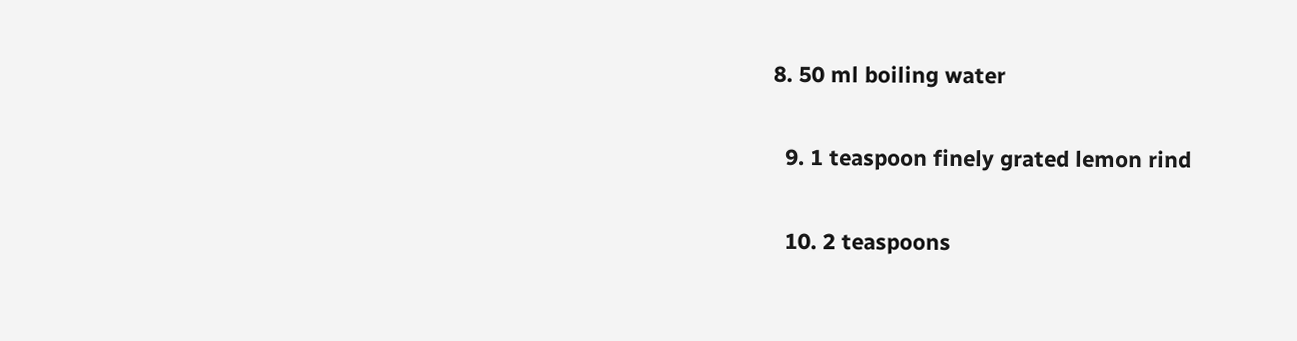8. 50 ml boiling water

  9. 1 teaspoon finely grated lemon rind

  10. 2 teaspoons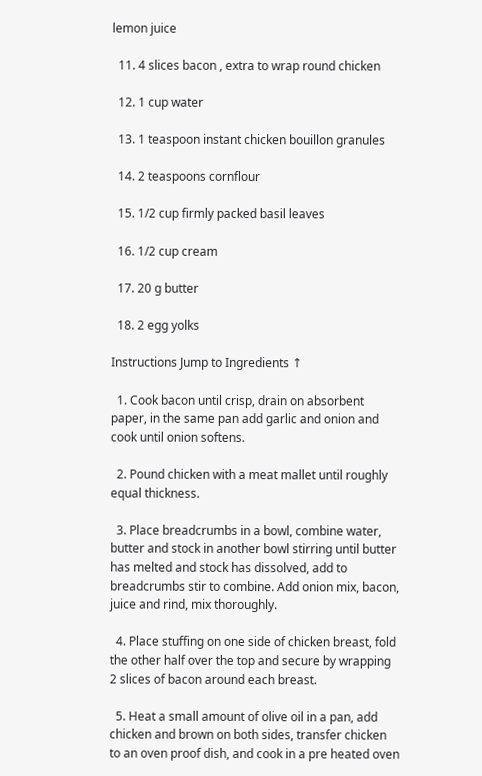lemon juice

  11. 4 slices bacon , extra to wrap round chicken

  12. 1 cup water

  13. 1 teaspoon instant chicken bouillon granules

  14. 2 teaspoons cornflour

  15. 1/2 cup firmly packed basil leaves

  16. 1/2 cup cream

  17. 20 g butter

  18. 2 egg yolks

Instructions Jump to Ingredients ↑

  1. Cook bacon until crisp, drain on absorbent paper, in the same pan add garlic and onion and cook until onion softens.

  2. Pound chicken with a meat mallet until roughly equal thickness.

  3. Place breadcrumbs in a bowl, combine water, butter and stock in another bowl stirring until butter has melted and stock has dissolved, add to breadcrumbs stir to combine. Add onion mix, bacon, juice and rind, mix thoroughly.

  4. Place stuffing on one side of chicken breast, fold the other half over the top and secure by wrapping 2 slices of bacon around each breast.

  5. Heat a small amount of olive oil in a pan, add chicken and brown on both sides, transfer chicken to an oven proof dish, and cook in a pre heated oven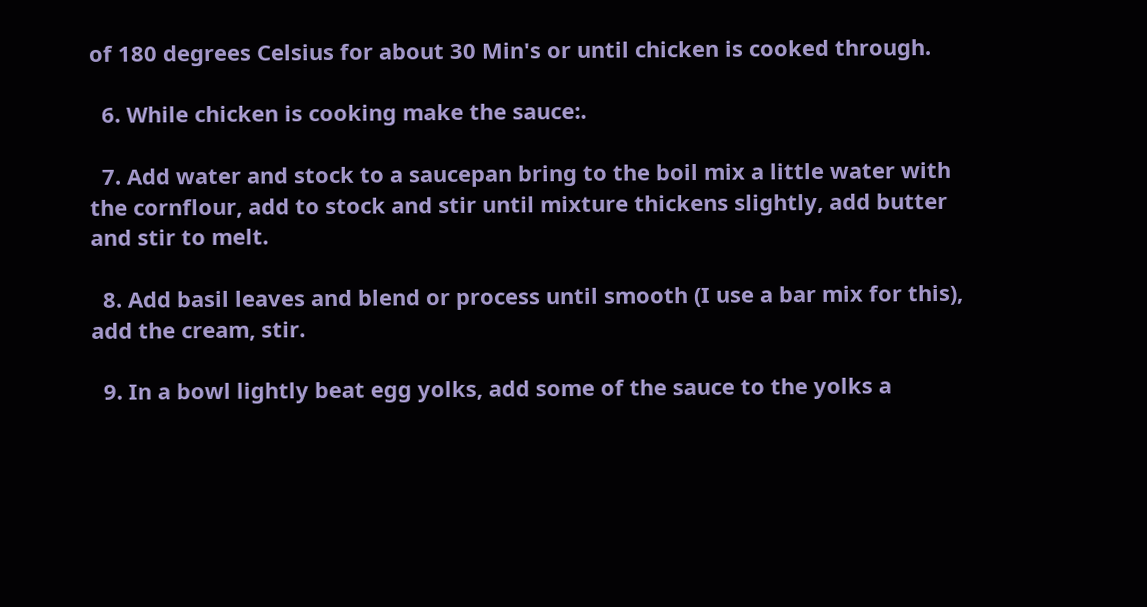of 180 degrees Celsius for about 30 Min's or until chicken is cooked through.

  6. While chicken is cooking make the sauce:.

  7. Add water and stock to a saucepan bring to the boil mix a little water with the cornflour, add to stock and stir until mixture thickens slightly, add butter and stir to melt.

  8. Add basil leaves and blend or process until smooth (I use a bar mix for this), add the cream, stir.

  9. In a bowl lightly beat egg yolks, add some of the sauce to the yolks a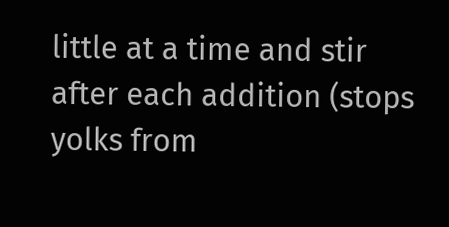little at a time and stir after each addition (stops yolks from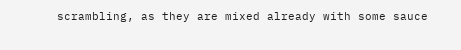scrambling, as they are mixed already with some sauce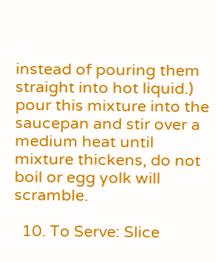instead of pouring them straight into hot liquid.) pour this mixture into the saucepan and stir over a medium heat until mixture thickens, do not boil or egg yolk will scramble.

  10. To Serve: Slice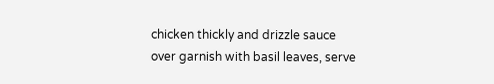chicken thickly and drizzle sauce over garnish with basil leaves, serve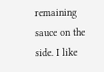remaining sauce on the side. I like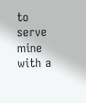to serve mine with a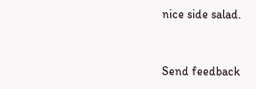nice side salad.


Send feedback